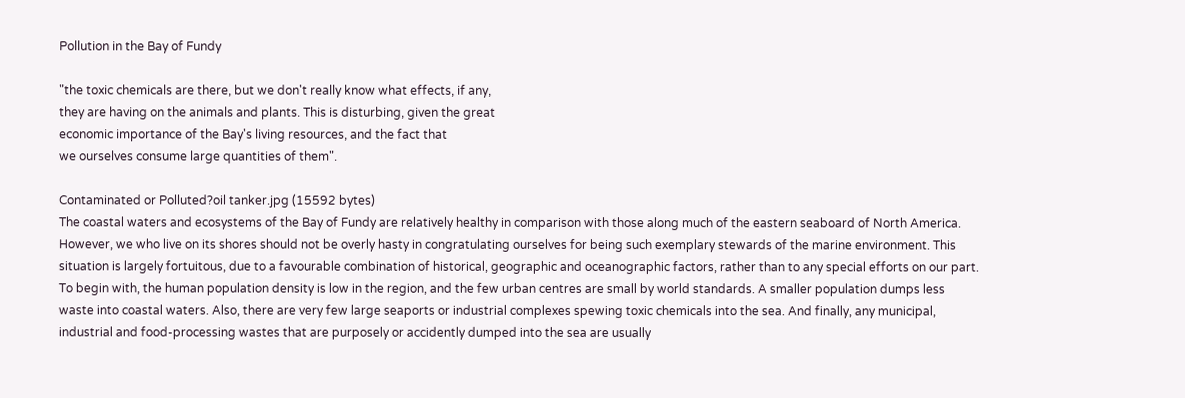Pollution in the Bay of Fundy

"the toxic chemicals are there, but we don't really know what effects, if any,
they are having on the animals and plants. This is disturbing, given the great
economic importance of the Bay's living resources, and the fact that
we ourselves consume large quantities of them".

Contaminated or Polluted?oil tanker.jpg (15592 bytes)
The coastal waters and ecosystems of the Bay of Fundy are relatively healthy in comparison with those along much of the eastern seaboard of North America. However, we who live on its shores should not be overly hasty in congratulating ourselves for being such exemplary stewards of the marine environment. This situation is largely fortuitous, due to a favourable combination of historical, geographic and oceanographic factors, rather than to any special efforts on our part. To begin with, the human population density is low in the region, and the few urban centres are small by world standards. A smaller population dumps less waste into coastal waters. Also, there are very few large seaports or industrial complexes spewing toxic chemicals into the sea. And finally, any municipal, industrial and food-processing wastes that are purposely or accidently dumped into the sea are usually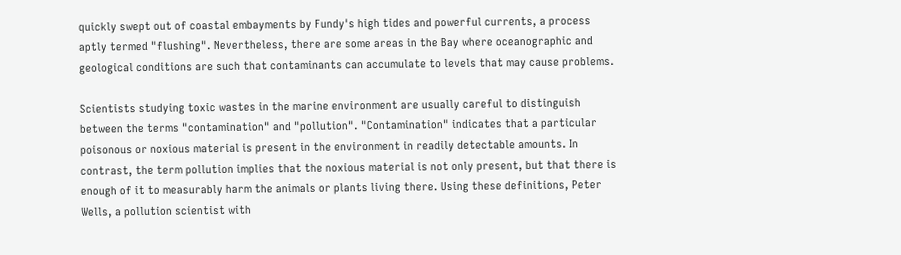quickly swept out of coastal embayments by Fundy's high tides and powerful currents, a process aptly termed "flushing". Nevertheless, there are some areas in the Bay where oceanographic and geological conditions are such that contaminants can accumulate to levels that may cause problems.

Scientists studying toxic wastes in the marine environment are usually careful to distinguish between the terms "contamination" and "pollution". "Contamination" indicates that a particular poisonous or noxious material is present in the environment in readily detectable amounts. In contrast, the term pollution implies that the noxious material is not only present, but that there is enough of it to measurably harm the animals or plants living there. Using these definitions, Peter Wells, a pollution scientist with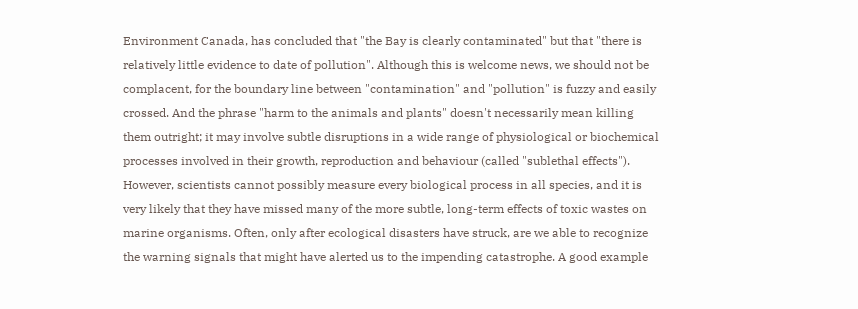Environment Canada, has concluded that "the Bay is clearly contaminated" but that "there is relatively little evidence to date of pollution". Although this is welcome news, we should not be complacent, for the boundary line between "contamination" and "pollution" is fuzzy and easily crossed. And the phrase "harm to the animals and plants" doesn't necessarily mean killing them outright; it may involve subtle disruptions in a wide range of physiological or biochemical processes involved in their growth, reproduction and behaviour (called "sublethal effects"). However, scientists cannot possibly measure every biological process in all species, and it is very likely that they have missed many of the more subtle, long-term effects of toxic wastes on marine organisms. Often, only after ecological disasters have struck, are we able to recognize the warning signals that might have alerted us to the impending catastrophe. A good example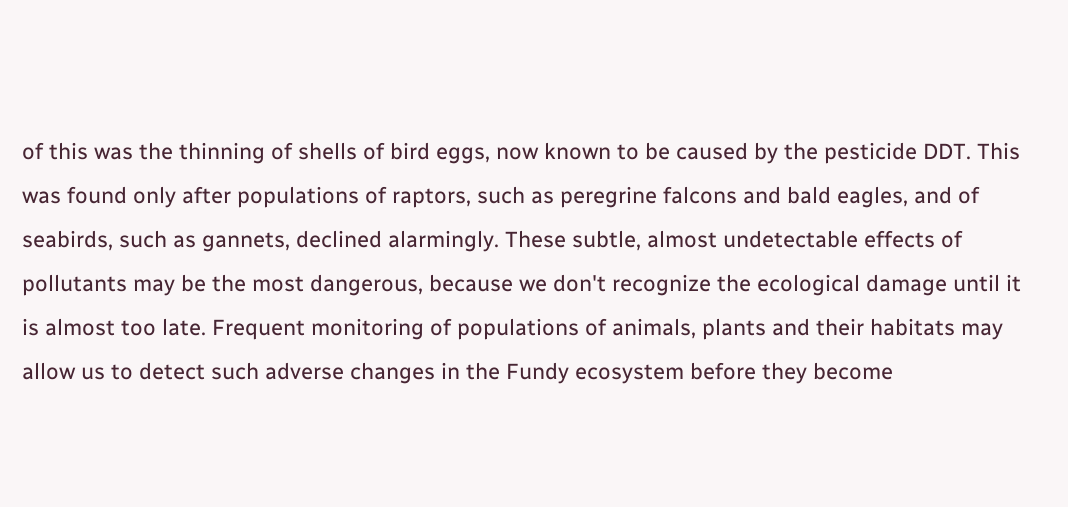of this was the thinning of shells of bird eggs, now known to be caused by the pesticide DDT. This was found only after populations of raptors, such as peregrine falcons and bald eagles, and of seabirds, such as gannets, declined alarmingly. These subtle, almost undetectable effects of pollutants may be the most dangerous, because we don't recognize the ecological damage until it is almost too late. Frequent monitoring of populations of animals, plants and their habitats may allow us to detect such adverse changes in the Fundy ecosystem before they become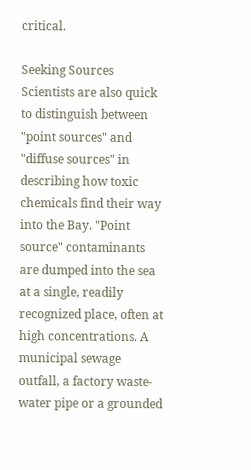critical.

Seeking Sources
Scientists are also quick to distinguish between "point sources" and "diffuse sources" in describing how toxic chemicals find their way into the Bay. "Point source" contaminants are dumped into the sea at a single, readily recognized place, often at high concentrations. A municipal sewage outfall, a factory waste-water pipe or a grounded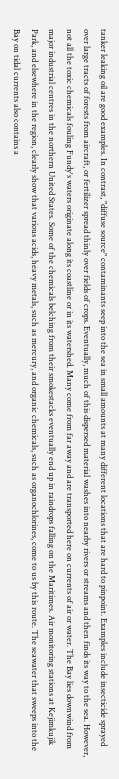tanker leaking oil are good examples. In contrast, "diffuse source" contaminants seep into the sea in small amounts at many different locations that are hard to pinpoint. Examples include insecticide sprayed over large tracts of forests from aircraft, or fertilizer spread thinly over fields of crops. Eventually, much of this dispersed material washes into nearby rivers or streams and then finds its way to the sea. However, not all the toxic chemicals fouling Fundy's waters originate along its coastline or in its watershed. Many come from far away and are transported here on currents of air or water. The Bay lies downwind from major industrial centres in the northern United States. Some of the chemicals belching from their smokestacks eventually end up in raindrops falling on the Maritimes. Air monitoring stations at Kejimkujik Park, and elsewhere in the region, clearly show that various acids, heavy metals, such as mercury, and organic chemicals, such as organochlorines, come to us by this route. The seawater that sweeps into the Bay on tidal currents also contains a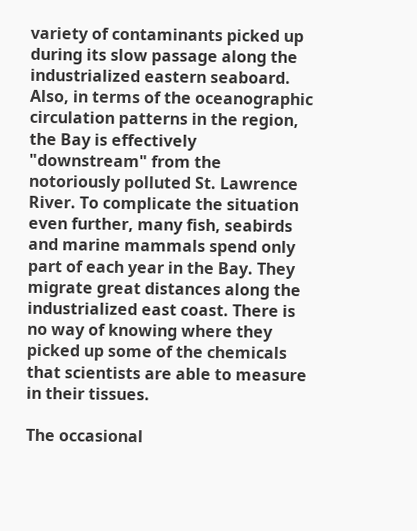variety of contaminants picked up during its slow passage along the industrialized eastern seaboard. Also, in terms of the oceanographic circulation patterns in the region, the Bay is effectively "downstream" from the notoriously polluted St. Lawrence River. To complicate the situation even further, many fish, seabirds and marine mammals spend only part of each year in the Bay. They migrate great distances along the industrialized east coast. There is no way of knowing where they picked up some of the chemicals that scientists are able to measure in their tissues.

The occasional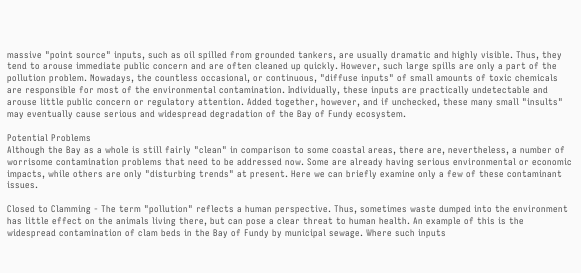massive "point source" inputs, such as oil spilled from grounded tankers, are usually dramatic and highly visible. Thus, they tend to arouse immediate public concern and are often cleaned up quickly. However, such large spills are only a part of the pollution problem. Nowadays, the countless occasional, or continuous, "diffuse inputs" of small amounts of toxic chemicals are responsible for most of the environmental contamination. Individually, these inputs are practically undetectable and arouse little public concern or regulatory attention. Added together, however, and if unchecked, these many small "insults" may eventually cause serious and widespread degradation of the Bay of Fundy ecosystem.

Potential Problems
Although the Bay as a whole is still fairly "clean" in comparison to some coastal areas, there are, nevertheless, a number of worrisome contamination problems that need to be addressed now. Some are already having serious environmental or economic impacts, while others are only "disturbing trends" at present. Here we can briefly examine only a few of these contaminant issues.

Closed to Clamming - The term "pollution" reflects a human perspective. Thus, sometimes waste dumped into the environment has little effect on the animals living there, but can pose a clear threat to human health. An example of this is the widespread contamination of clam beds in the Bay of Fundy by municipal sewage. Where such inputs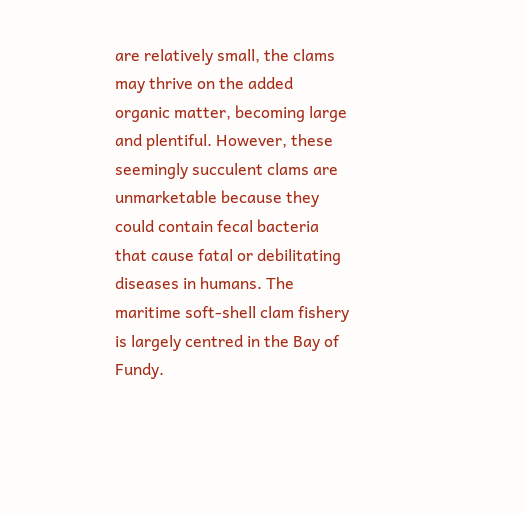are relatively small, the clams may thrive on the added organic matter, becoming large and plentiful. However, these seemingly succulent clams are unmarketable because they could contain fecal bacteria that cause fatal or debilitating diseases in humans. The maritime soft-shell clam fishery is largely centred in the Bay of Fundy.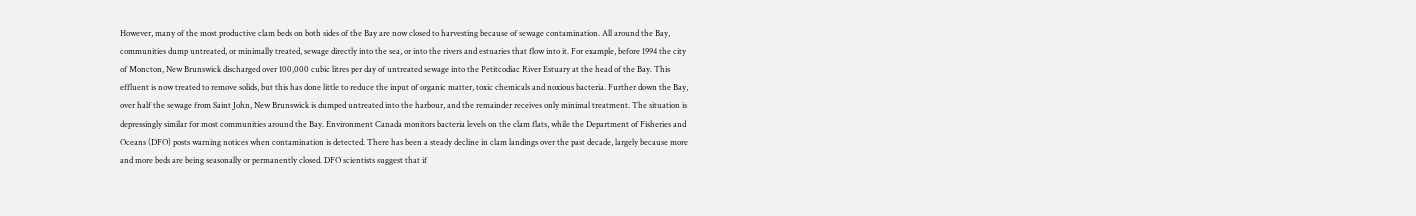However, many of the most productive clam beds on both sides of the Bay are now closed to harvesting because of sewage contamination. All around the Bay, communities dump untreated, or minimally treated, sewage directly into the sea, or into the rivers and estuaries that flow into it. For example, before 1994 the city of Moncton, New Brunswick discharged over 100,000 cubic litres per day of untreated sewage into the Petitcodiac River Estuary at the head of the Bay. This effluent is now treated to remove solids, but this has done little to reduce the input of organic matter, toxic chemicals and noxious bacteria. Further down the Bay, over half the sewage from Saint John, New Brunswick is dumped untreated into the harbour, and the remainder receives only minimal treatment. The situation is depressingly similar for most communities around the Bay. Environment Canada monitors bacteria levels on the clam flats, while the Department of Fisheries and Oceans (DFO) posts warning notices when contamination is detected. There has been a steady decline in clam landings over the past decade, largely because more and more beds are being seasonally or permanently closed. DFO scientists suggest that if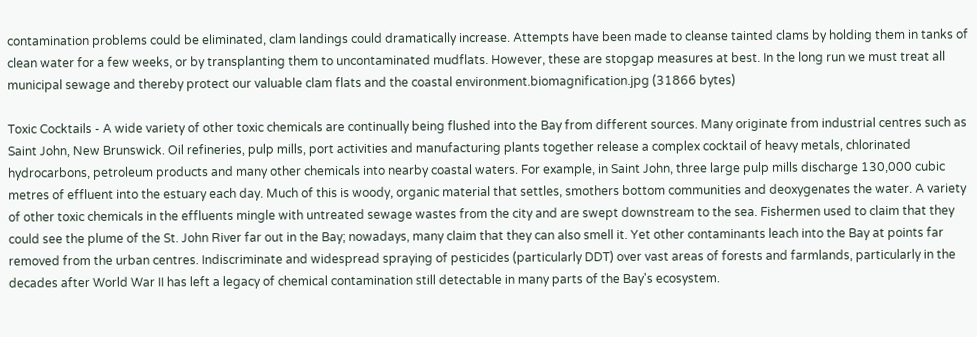contamination problems could be eliminated, clam landings could dramatically increase. Attempts have been made to cleanse tainted clams by holding them in tanks of clean water for a few weeks, or by transplanting them to uncontaminated mudflats. However, these are stopgap measures at best. In the long run we must treat all municipal sewage and thereby protect our valuable clam flats and the coastal environment.biomagnification.jpg (31866 bytes)

Toxic Cocktails - A wide variety of other toxic chemicals are continually being flushed into the Bay from different sources. Many originate from industrial centres such as Saint John, New Brunswick. Oil refineries, pulp mills, port activities and manufacturing plants together release a complex cocktail of heavy metals, chlorinated hydrocarbons, petroleum products and many other chemicals into nearby coastal waters. For example, in Saint John, three large pulp mills discharge 130,000 cubic metres of effluent into the estuary each day. Much of this is woody, organic material that settles, smothers bottom communities and deoxygenates the water. A variety of other toxic chemicals in the effluents mingle with untreated sewage wastes from the city and are swept downstream to the sea. Fishermen used to claim that they could see the plume of the St. John River far out in the Bay; nowadays, many claim that they can also smell it. Yet other contaminants leach into the Bay at points far removed from the urban centres. Indiscriminate and widespread spraying of pesticides (particularly DDT) over vast areas of forests and farmlands, particularly in the decades after World War II has left a legacy of chemical contamination still detectable in many parts of the Bay's ecosystem.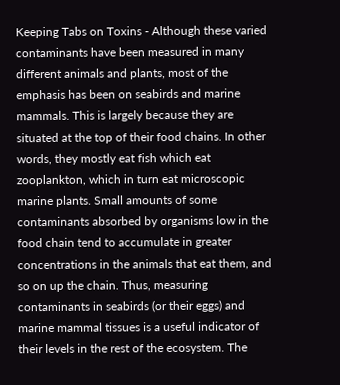Keeping Tabs on Toxins - Although these varied contaminants have been measured in many different animals and plants, most of the emphasis has been on seabirds and marine mammals. This is largely because they are situated at the top of their food chains. In other words, they mostly eat fish which eat zooplankton, which in turn eat microscopic marine plants. Small amounts of some contaminants absorbed by organisms low in the food chain tend to accumulate in greater concentrations in the animals that eat them, and so on up the chain. Thus, measuring contaminants in seabirds (or their eggs) and marine mammal tissues is a useful indicator of their levels in the rest of the ecosystem. The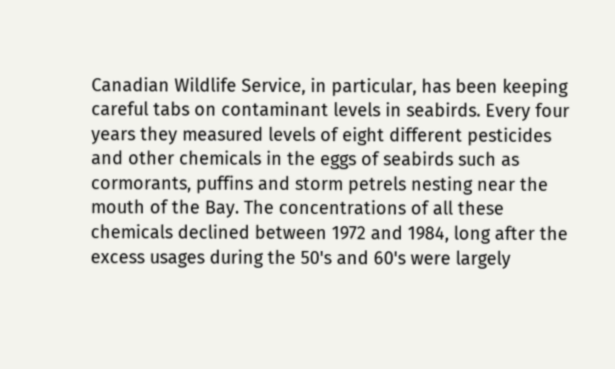Canadian Wildlife Service, in particular, has been keeping careful tabs on contaminant levels in seabirds. Every four years they measured levels of eight different pesticides and other chemicals in the eggs of seabirds such as cormorants, puffins and storm petrels nesting near the mouth of the Bay. The concentrations of all these chemicals declined between 1972 and 1984, long after the excess usages during the 50's and 60's were largely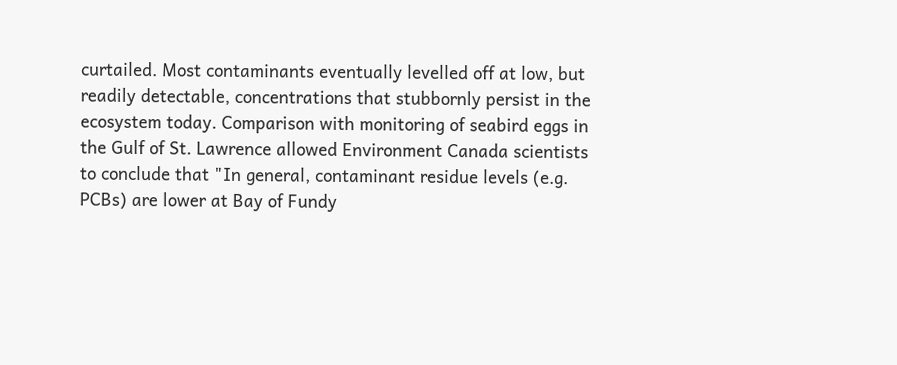curtailed. Most contaminants eventually levelled off at low, but readily detectable, concentrations that stubbornly persist in the ecosystem today. Comparison with monitoring of seabird eggs in the Gulf of St. Lawrence allowed Environment Canada scientists to conclude that "In general, contaminant residue levels (e.g. PCBs) are lower at Bay of Fundy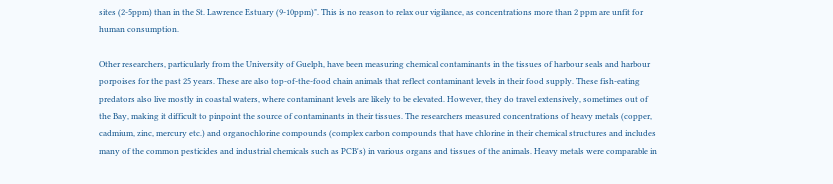sites (2-5ppm) than in the St. Lawrence Estuary (9-10ppm)". This is no reason to relax our vigilance, as concentrations more than 2 ppm are unfit for human consumption.

Other researchers, particularly from the University of Guelph, have been measuring chemical contaminants in the tissues of harbour seals and harbour porpoises for the past 25 years. These are also top-of-the-food chain animals that reflect contaminant levels in their food supply. These fish-eating predators also live mostly in coastal waters, where contaminant levels are likely to be elevated. However, they do travel extensively, sometimes out of the Bay, making it difficult to pinpoint the source of contaminants in their tissues. The researchers measured concentrations of heavy metals (copper, cadmium, zinc, mercury etc.) and organochlorine compounds (complex carbon compounds that have chlorine in their chemical structures and includes many of the common pesticides and industrial chemicals such as PCB's) in various organs and tissues of the animals. Heavy metals were comparable in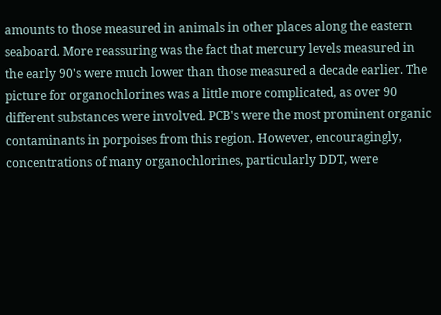amounts to those measured in animals in other places along the eastern seaboard. More reassuring was the fact that mercury levels measured in the early 90's were much lower than those measured a decade earlier. The picture for organochlorines was a little more complicated, as over 90 different substances were involved. PCB's were the most prominent organic contaminants in porpoises from this region. However, encouragingly, concentrations of many organochlorines, particularly DDT, were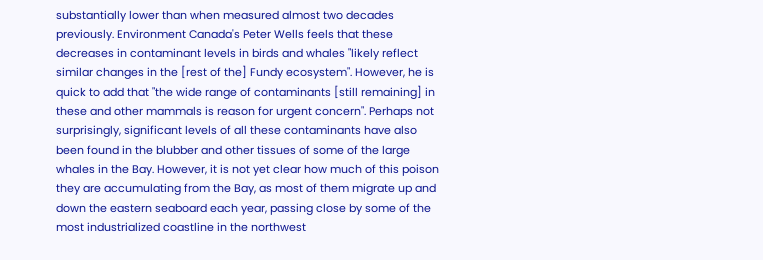substantially lower than when measured almost two decades previously. Environment Canada's Peter Wells feels that these decreases in contaminant levels in birds and whales "likely reflect similar changes in the [rest of the] Fundy ecosystem". However, he is quick to add that "the wide range of contaminants [still remaining] in these and other mammals is reason for urgent concern". Perhaps not surprisingly, significant levels of all these contaminants have also been found in the blubber and other tissues of some of the large whales in the Bay. However, it is not yet clear how much of this poison they are accumulating from the Bay, as most of them migrate up and down the eastern seaboard each year, passing close by some of the most industrialized coastline in the northwest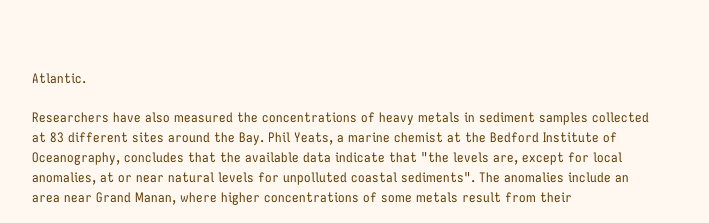Atlantic.

Researchers have also measured the concentrations of heavy metals in sediment samples collected at 83 different sites around the Bay. Phil Yeats, a marine chemist at the Bedford Institute of Oceanography, concludes that the available data indicate that "the levels are, except for local anomalies, at or near natural levels for unpolluted coastal sediments". The anomalies include an area near Grand Manan, where higher concentrations of some metals result from their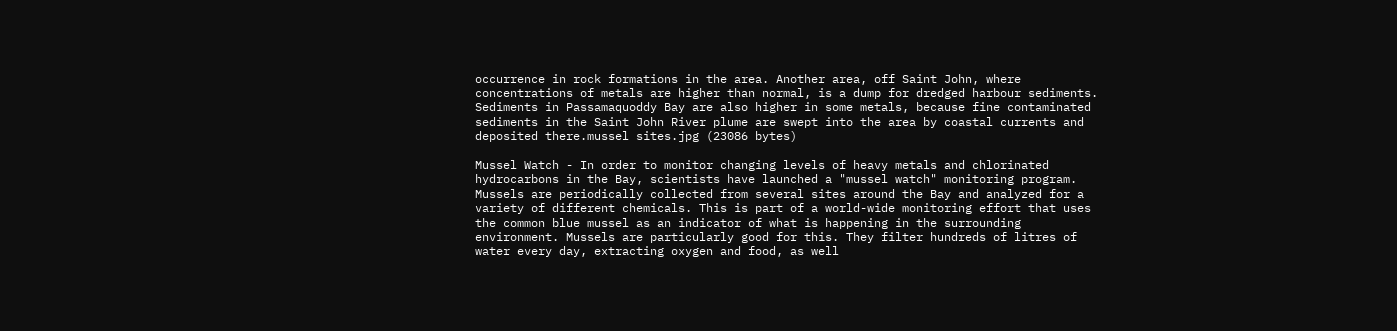occurrence in rock formations in the area. Another area, off Saint John, where concentrations of metals are higher than normal, is a dump for dredged harbour sediments. Sediments in Passamaquoddy Bay are also higher in some metals, because fine contaminated sediments in the Saint John River plume are swept into the area by coastal currents and deposited there.mussel sites.jpg (23086 bytes)

Mussel Watch - In order to monitor changing levels of heavy metals and chlorinated hydrocarbons in the Bay, scientists have launched a "mussel watch" monitoring program. Mussels are periodically collected from several sites around the Bay and analyzed for a variety of different chemicals. This is part of a world-wide monitoring effort that uses the common blue mussel as an indicator of what is happening in the surrounding environment. Mussels are particularly good for this. They filter hundreds of litres of water every day, extracting oxygen and food, as well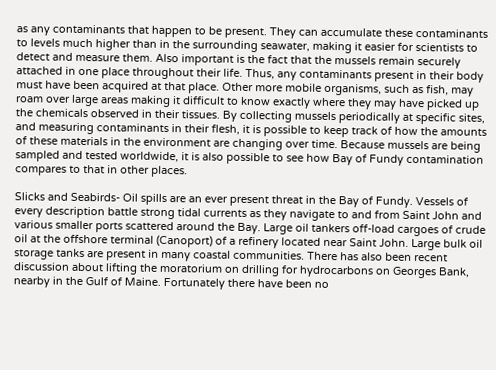as any contaminants that happen to be present. They can accumulate these contaminants to levels much higher than in the surrounding seawater, making it easier for scientists to detect and measure them. Also important is the fact that the mussels remain securely attached in one place throughout their life. Thus, any contaminants present in their body must have been acquired at that place. Other more mobile organisms, such as fish, may roam over large areas making it difficult to know exactly where they may have picked up the chemicals observed in their tissues. By collecting mussels periodically at specific sites, and measuring contaminants in their flesh, it is possible to keep track of how the amounts of these materials in the environment are changing over time. Because mussels are being sampled and tested worldwide, it is also possible to see how Bay of Fundy contamination compares to that in other places.

Slicks and Seabirds- Oil spills are an ever present threat in the Bay of Fundy. Vessels of every description battle strong tidal currents as they navigate to and from Saint John and various smaller ports scattered around the Bay. Large oil tankers off-load cargoes of crude oil at the offshore terminal (Canoport) of a refinery located near Saint John. Large bulk oil storage tanks are present in many coastal communities. There has also been recent discussion about lifting the moratorium on drilling for hydrocarbons on Georges Bank, nearby in the Gulf of Maine. Fortunately there have been no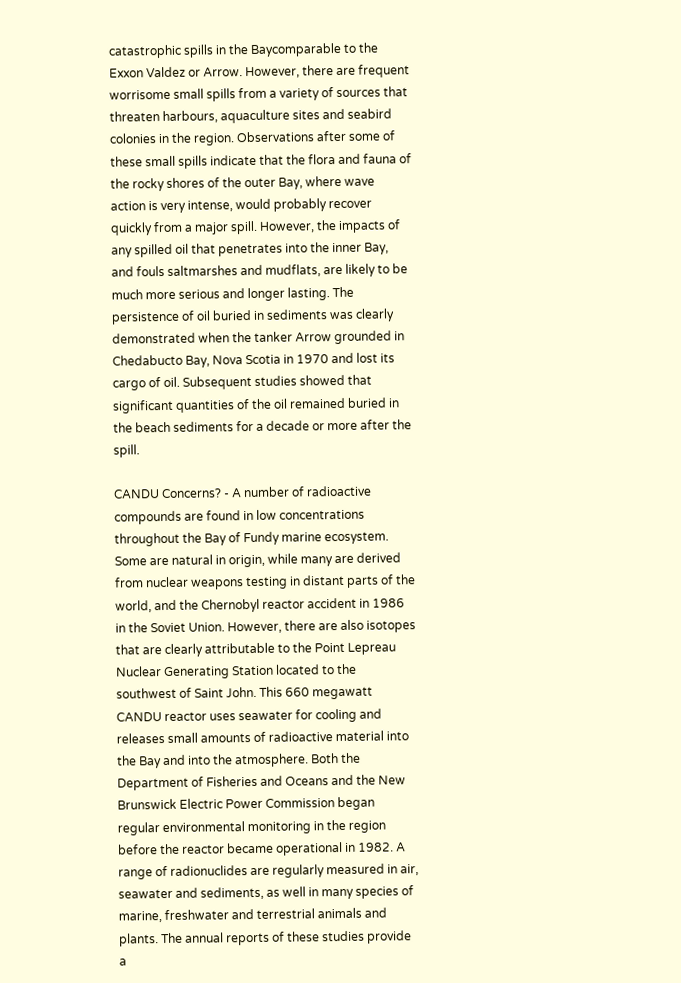catastrophic spills in the Baycomparable to the Exxon Valdez or Arrow. However, there are frequent worrisome small spills from a variety of sources that threaten harbours, aquaculture sites and seabird colonies in the region. Observations after some of these small spills indicate that the flora and fauna of the rocky shores of the outer Bay, where wave action is very intense, would probably recover quickly from a major spill. However, the impacts of any spilled oil that penetrates into the inner Bay, and fouls saltmarshes and mudflats, are likely to be much more serious and longer lasting. The persistence of oil buried in sediments was clearly demonstrated when the tanker Arrow grounded in Chedabucto Bay, Nova Scotia in 1970 and lost its cargo of oil. Subsequent studies showed that significant quantities of the oil remained buried in the beach sediments for a decade or more after the spill.

CANDU Concerns? - A number of radioactive compounds are found in low concentrations throughout the Bay of Fundy marine ecosystem. Some are natural in origin, while many are derived from nuclear weapons testing in distant parts of the world, and the Chernobyl reactor accident in 1986 in the Soviet Union. However, there are also isotopes that are clearly attributable to the Point Lepreau Nuclear Generating Station located to the southwest of Saint John. This 660 megawatt CANDU reactor uses seawater for cooling and releases small amounts of radioactive material into the Bay and into the atmosphere. Both the Department of Fisheries and Oceans and the New Brunswick Electric Power Commission began regular environmental monitoring in the region before the reactor became operational in 1982. A range of radionuclides are regularly measured in air, seawater and sediments, as well in many species of marine, freshwater and terrestrial animals and plants. The annual reports of these studies provide a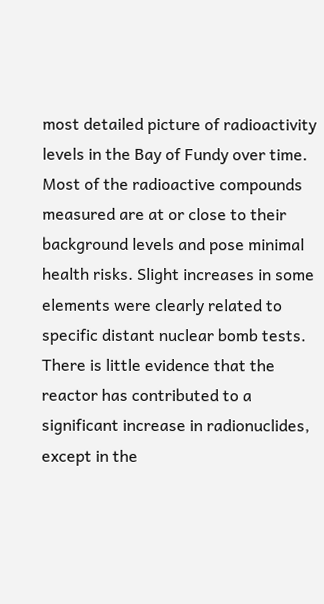most detailed picture of radioactivity levels in the Bay of Fundy over time. Most of the radioactive compounds measured are at or close to their background levels and pose minimal health risks. Slight increases in some elements were clearly related to specific distant nuclear bomb tests. There is little evidence that the reactor has contributed to a significant increase in radionuclides, except in the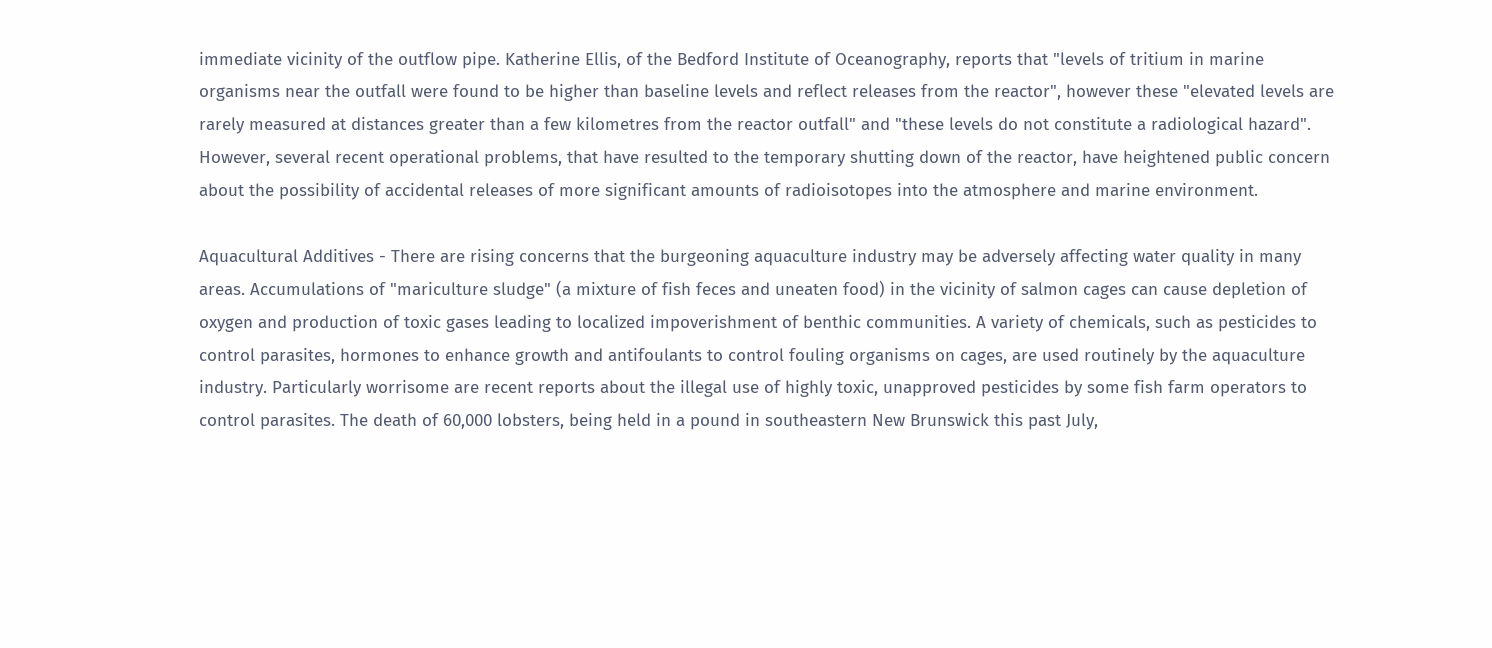immediate vicinity of the outflow pipe. Katherine Ellis, of the Bedford Institute of Oceanography, reports that "levels of tritium in marine organisms near the outfall were found to be higher than baseline levels and reflect releases from the reactor", however these "elevated levels are rarely measured at distances greater than a few kilometres from the reactor outfall" and "these levels do not constitute a radiological hazard". However, several recent operational problems, that have resulted to the temporary shutting down of the reactor, have heightened public concern about the possibility of accidental releases of more significant amounts of radioisotopes into the atmosphere and marine environment.

Aquacultural Additives - There are rising concerns that the burgeoning aquaculture industry may be adversely affecting water quality in many areas. Accumulations of "mariculture sludge" (a mixture of fish feces and uneaten food) in the vicinity of salmon cages can cause depletion of oxygen and production of toxic gases leading to localized impoverishment of benthic communities. A variety of chemicals, such as pesticides to control parasites, hormones to enhance growth and antifoulants to control fouling organisms on cages, are used routinely by the aquaculture industry. Particularly worrisome are recent reports about the illegal use of highly toxic, unapproved pesticides by some fish farm operators to control parasites. The death of 60,000 lobsters, being held in a pound in southeastern New Brunswick this past July,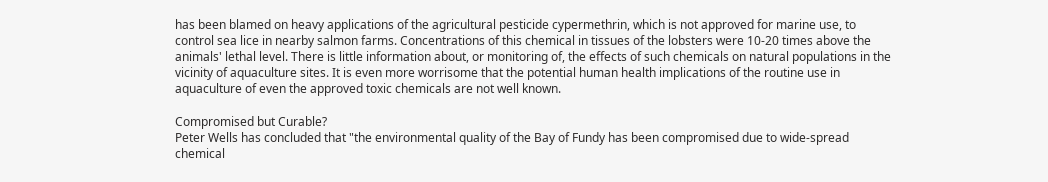has been blamed on heavy applications of the agricultural pesticide cypermethrin, which is not approved for marine use, to control sea lice in nearby salmon farms. Concentrations of this chemical in tissues of the lobsters were 10-20 times above the animals' lethal level. There is little information about, or monitoring of, the effects of such chemicals on natural populations in the vicinity of aquaculture sites. It is even more worrisome that the potential human health implications of the routine use in aquaculture of even the approved toxic chemicals are not well known.

Compromised but Curable?
Peter Wells has concluded that "the environmental quality of the Bay of Fundy has been compromised due to wide-spread chemical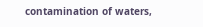contamination of waters,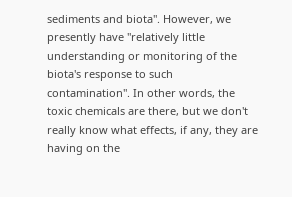sediments and biota". However, we presently have "relatively little understanding or monitoring of the biota's response to such contamination". In other words, the toxic chemicals are there, but we don't really know what effects, if any, they are having on the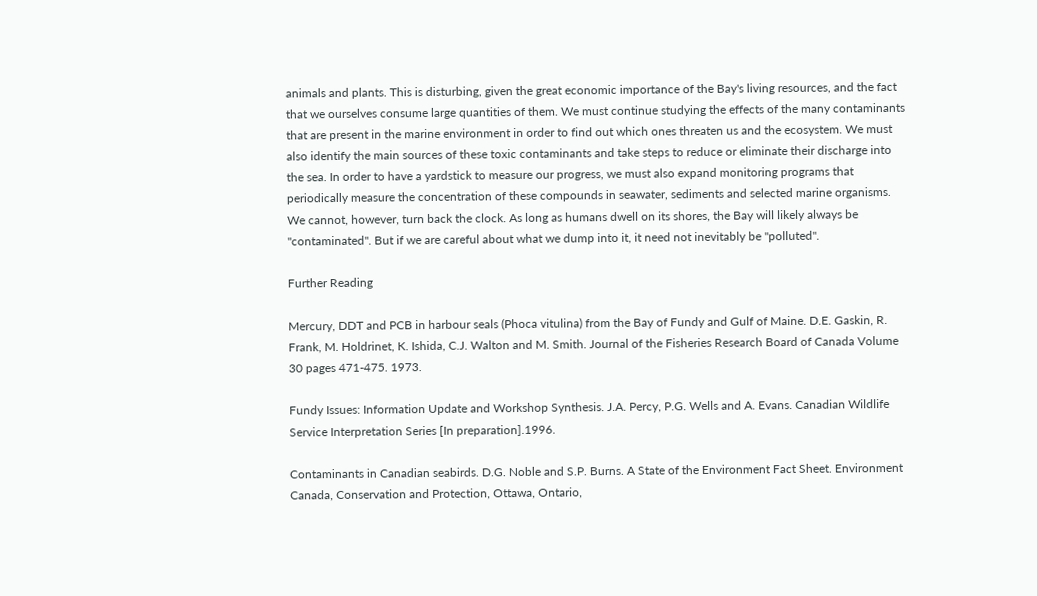animals and plants. This is disturbing, given the great economic importance of the Bay's living resources, and the fact that we ourselves consume large quantities of them. We must continue studying the effects of the many contaminants that are present in the marine environment in order to find out which ones threaten us and the ecosystem. We must also identify the main sources of these toxic contaminants and take steps to reduce or eliminate their discharge into the sea. In order to have a yardstick to measure our progress, we must also expand monitoring programs that periodically measure the concentration of these compounds in seawater, sediments and selected marine organisms. We cannot, however, turn back the clock. As long as humans dwell on its shores, the Bay will likely always be "contaminated". But if we are careful about what we dump into it, it need not inevitably be "polluted".

Further Reading

Mercury, DDT and PCB in harbour seals (Phoca vitulina) from the Bay of Fundy and Gulf of Maine. D.E. Gaskin, R. Frank, M. Holdrinet, K. Ishida, C.J. Walton and M. Smith. Journal of the Fisheries Research Board of Canada Volume 30 pages 471-475. 1973.

Fundy Issues: Information Update and Workshop Synthesis. J.A. Percy, P.G. Wells and A. Evans. Canadian Wildlife Service Interpretation Series [In preparation].1996.

Contaminants in Canadian seabirds. D.G. Noble and S.P. Burns. A State of the Environment Fact Sheet. Environment Canada, Conservation and Protection, Ottawa, Ontario,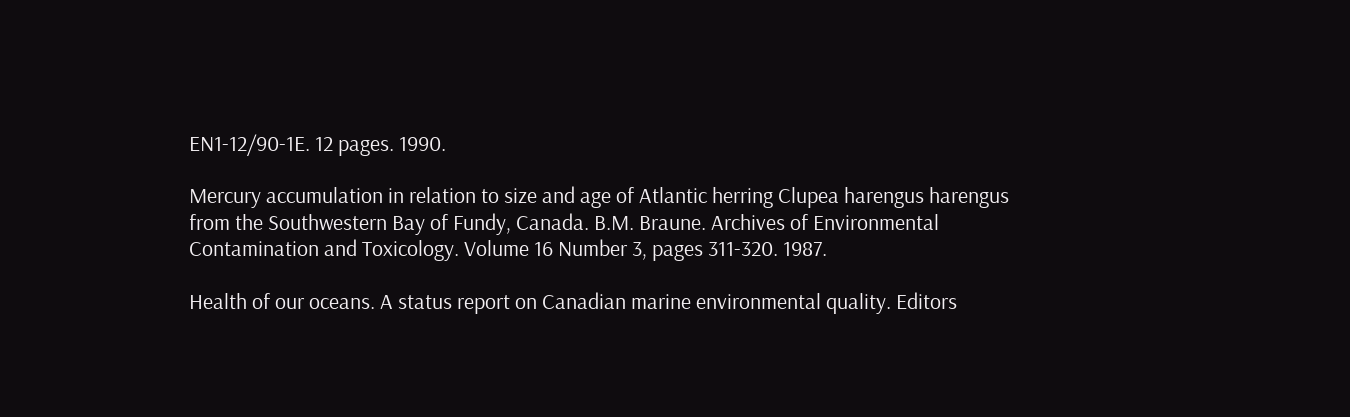EN1-12/90-1E. 12 pages. 1990.

Mercury accumulation in relation to size and age of Atlantic herring Clupea harengus harengus from the Southwestern Bay of Fundy, Canada. B.M. Braune. Archives of Environmental Contamination and Toxicology. Volume 16 Number 3, pages 311-320. 1987.

Health of our oceans. A status report on Canadian marine environmental quality. Editors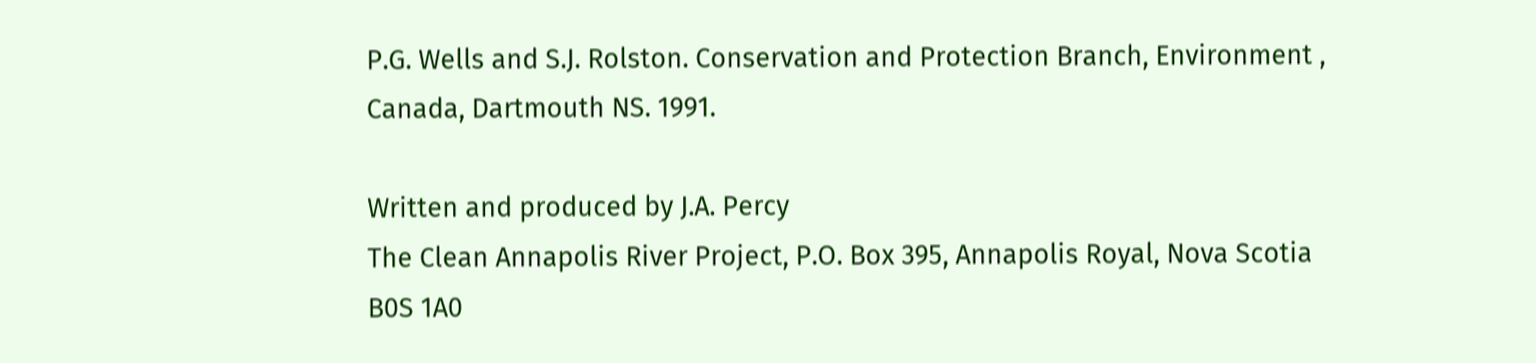P.G. Wells and S.J. Rolston. Conservation and Protection Branch, Environment , Canada, Dartmouth NS. 1991.

Written and produced by J.A. Percy
The Clean Annapolis River Project, P.O. Box 395, Annapolis Royal, Nova Scotia B0S 1A0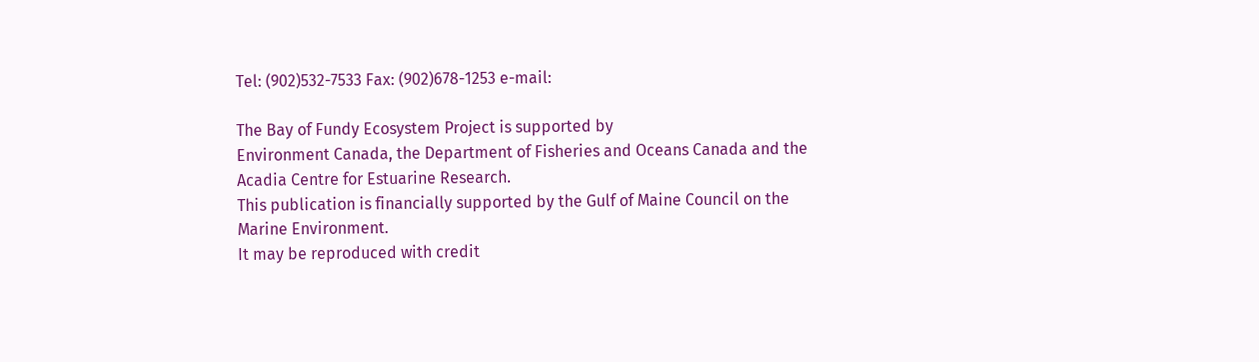Tel: (902)532-7533 Fax: (902)678-1253 e-mail:

The Bay of Fundy Ecosystem Project is supported by
Environment Canada, the Department of Fisheries and Oceans Canada and the Acadia Centre for Estuarine Research.
This publication is financially supported by the Gulf of Maine Council on the Marine Environment.
It may be reproduced with credit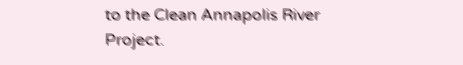to the Clean Annapolis River Project.